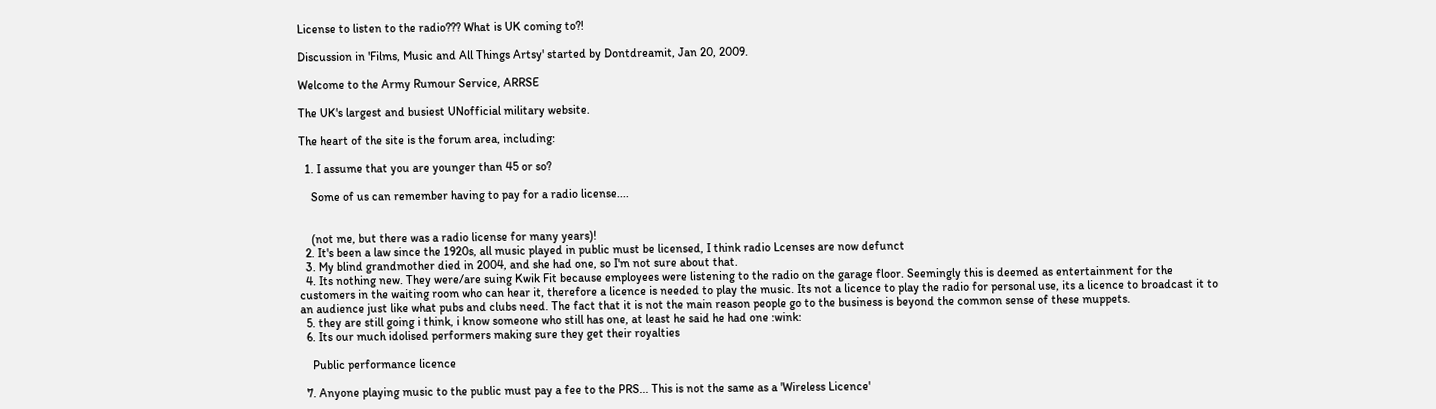License to listen to the radio??? What is UK coming to?!

Discussion in 'Films, Music and All Things Artsy' started by Dontdreamit, Jan 20, 2009.

Welcome to the Army Rumour Service, ARRSE

The UK's largest and busiest UNofficial military website.

The heart of the site is the forum area, including:

  1. I assume that you are younger than 45 or so?

    Some of us can remember having to pay for a radio license....


    (not me, but there was a radio license for many years)!
  2. It's been a law since the 1920s, all music played in public must be licensed, I think radio Lcenses are now defunct
  3. My blind grandmother died in 2004, and she had one, so I'm not sure about that.
  4. Its nothing new. They were/are suing Kwik Fit because employees were listening to the radio on the garage floor. Seemingly this is deemed as entertainment for the customers in the waiting room who can hear it, therefore a licence is needed to play the music. Its not a licence to play the radio for personal use, its a licence to broadcast it to an audience just like what pubs and clubs need. The fact that it is not the main reason people go to the business is beyond the common sense of these muppets.
  5. they are still going i think, i know someone who still has one, at least he said he had one :wink:
  6. Its our much idolised performers making sure they get their royalties

    Public performance licence

  7. Anyone playing music to the public must pay a fee to the PRS... This is not the same as a 'Wireless Licence'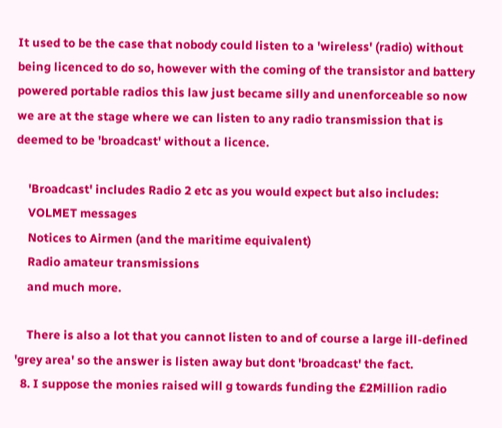It used to be the case that nobody could listen to a 'wireless' (radio) without being licenced to do so, however with the coming of the transistor and battery powered portable radios this law just became silly and unenforceable so now we are at the stage where we can listen to any radio transmission that is deemed to be 'broadcast' without a licence.

    'Broadcast' includes Radio 2 etc as you would expect but also includes:
    VOLMET messages
    Notices to Airmen (and the maritime equivalent)
    Radio amateur transmissions
    and much more.

    There is also a lot that you cannot listen to and of course a large ill-defined 'grey area' so the answer is listen away but dont 'broadcast' the fact.
  8. I suppose the monies raised will g towards funding the £2Million radio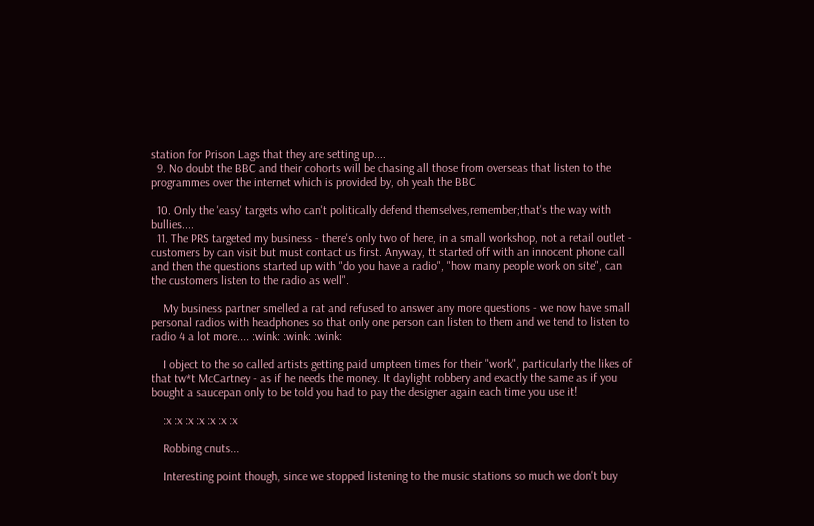station for Prison Lags that they are setting up....
  9. No doubt the BBC and their cohorts will be chasing all those from overseas that listen to the programmes over the internet which is provided by, oh yeah the BBC

  10. Only the 'easy' targets who can't politically defend themselves,remember;that's the way with bullies....
  11. The PRS targeted my business - there's only two of here, in a small workshop, not a retail outlet - customers by can visit but must contact us first. Anyway, tt started off with an innocent phone call and then the questions started up with "do you have a radio", "how many people work on site", can the customers listen to the radio as well".

    My business partner smelled a rat and refused to answer any more questions - we now have small personal radios with headphones so that only one person can listen to them and we tend to listen to radio 4 a lot more.... :wink: :wink: :wink:

    I object to the so called artists getting paid umpteen times for their "work", particularly the likes of that tw*t McCartney - as if he needs the money. It daylight robbery and exactly the same as if you bought a saucepan only to be told you had to pay the designer again each time you use it!

    :x :x :x :x :x :x :x

    Robbing cnuts...

    Interesting point though, since we stopped listening to the music stations so much we don't buy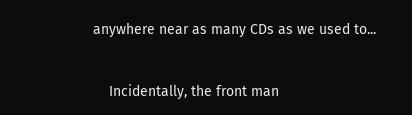anywhere near as many CDs as we used to...


    Incidentally, the front man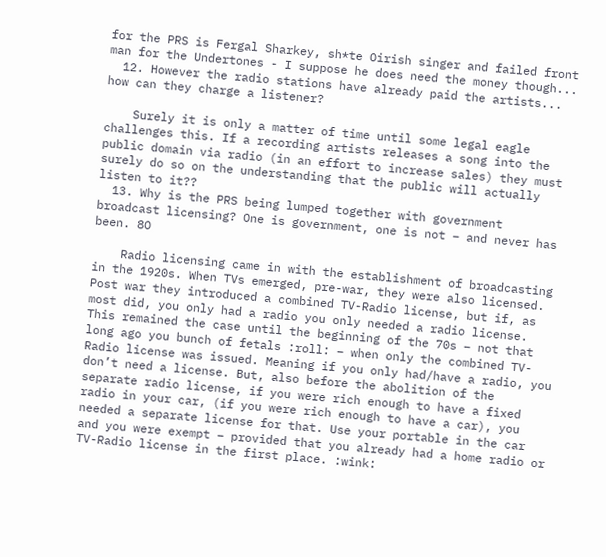for the PRS is Fergal Sharkey, sh*te Oirish singer and failed front man for the Undertones - I suppose he does need the money though...
  12. However the radio stations have already paid the artists... how can they charge a listener?

    Surely it is only a matter of time until some legal eagle challenges this. If a recording artists releases a song into the public domain via radio (in an effort to increase sales) they must surely do so on the understanding that the public will actually listen to it??
  13. Why is the PRS being lumped together with government broadcast licensing? One is government, one is not – and never has been. 8O

    Radio licensing came in with the establishment of broadcasting in the 1920s. When TVs emerged, pre-war, they were also licensed. Post war they introduced a combined TV-Radio license, but if, as most did, you only had a radio you only needed a radio license. This remained the case until the beginning of the 70s – not that long ago you bunch of fetals :roll: – when only the combined TV-Radio license was issued. Meaning if you only had/have a radio, you don’t need a license. But, also before the abolition of the separate radio license, if you were rich enough to have a fixed radio in your car, (if you were rich enough to have a car), you needed a separate license for that. Use your portable in the car and you were exempt – provided that you already had a home radio or TV-Radio license in the first place. :wink: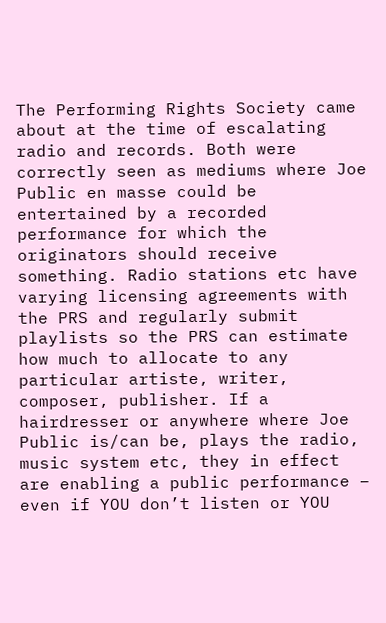The Performing Rights Society came about at the time of escalating radio and records. Both were correctly seen as mediums where Joe Public en masse could be entertained by a recorded performance for which the originators should receive something. Radio stations etc have varying licensing agreements with the PRS and regularly submit playlists so the PRS can estimate how much to allocate to any particular artiste, writer, composer, publisher. If a hairdresser or anywhere where Joe Public is/can be, plays the radio, music system etc, they in effect are enabling a public performance – even if YOU don’t listen or YOU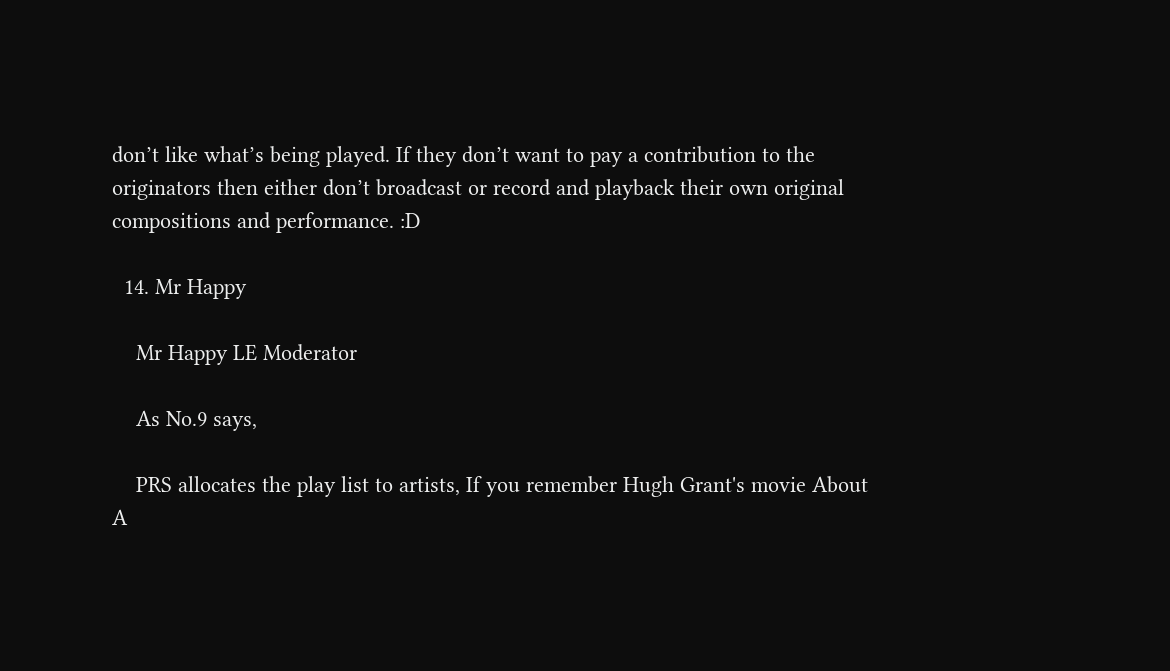don’t like what’s being played. If they don’t want to pay a contribution to the originators then either don’t broadcast or record and playback their own original compositions and performance. :D

  14. Mr Happy

    Mr Happy LE Moderator

    As No.9 says,

    PRS allocates the play list to artists, If you remember Hugh Grant's movie About A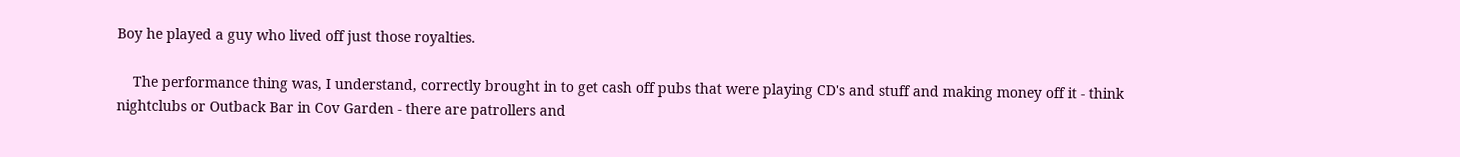Boy he played a guy who lived off just those royalties.

    The performance thing was, I understand, correctly brought in to get cash off pubs that were playing CD's and stuff and making money off it - think nightclubs or Outback Bar in Cov Garden - there are patrollers and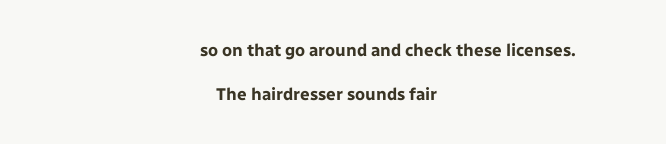so on that go around and check these licenses.

    The hairdresser sounds fair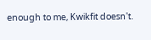enough to me, Kwikfit doesn't.